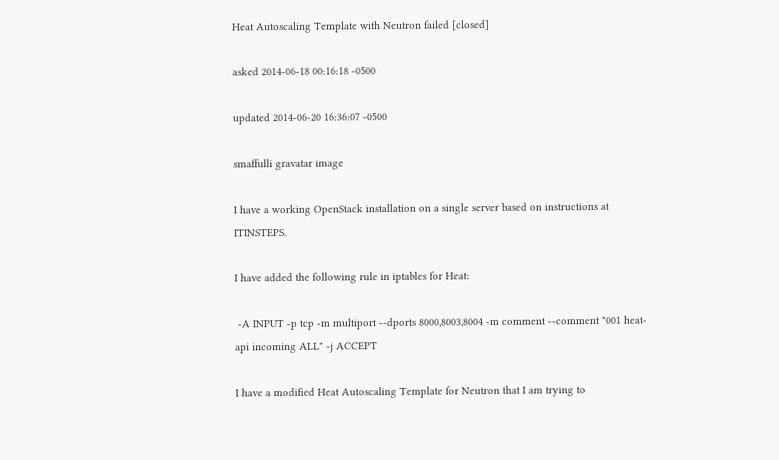Heat Autoscaling Template with Neutron failed [closed]

asked 2014-06-18 00:16:18 -0500

updated 2014-06-20 16:36:07 -0500

smaffulli gravatar image

I have a working OpenStack installation on a single server based on instructions at ITINSTEPS.

I have added the following rule in iptables for Heat:

 -A INPUT -p tcp -m multiport --dports 8000,8003,8004 -m comment --comment "001 heat-api incoming ALL" -j ACCEPT

I have a modified Heat Autoscaling Template for Neutron that I am trying to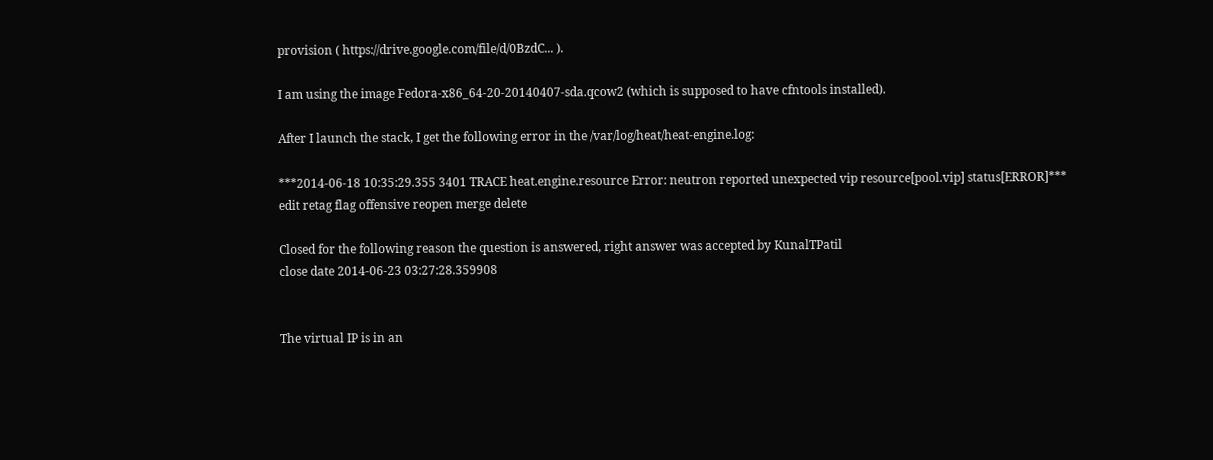provision ( https://drive.google.com/file/d/0BzdC... ).

I am using the image Fedora-x86_64-20-20140407-sda.qcow2 (which is supposed to have cfntools installed).

After I launch the stack, I get the following error in the /var/log/heat/heat-engine.log:

***2014-06-18 10:35:29.355 3401 TRACE heat.engine.resource Error: neutron reported unexpected vip resource[pool.vip] status[ERROR]***
edit retag flag offensive reopen merge delete

Closed for the following reason the question is answered, right answer was accepted by KunalTPatil
close date 2014-06-23 03:27:28.359908


The virtual IP is in an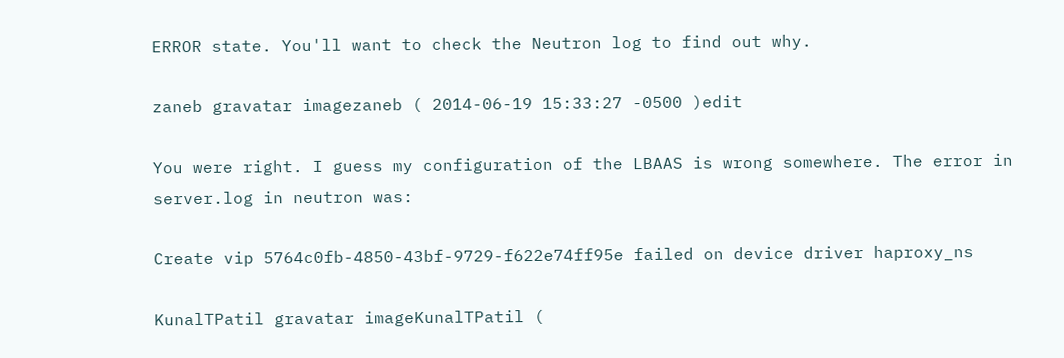ERROR state. You'll want to check the Neutron log to find out why.

zaneb gravatar imagezaneb ( 2014-06-19 15:33:27 -0500 )edit

You were right. I guess my configuration of the LBAAS is wrong somewhere. The error in server.log in neutron was:

Create vip 5764c0fb-4850-43bf-9729-f622e74ff95e failed on device driver haproxy_ns

KunalTPatil gravatar imageKunalTPatil (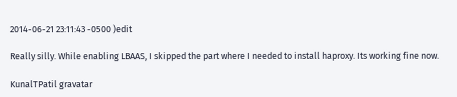2014-06-21 23:11:43 -0500 )edit

Really silly. While enabling LBAAS, I skipped the part where I needed to install haproxy. Its working fine now.

KunalTPatil gravatar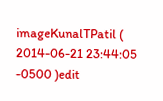imageKunalTPatil ( 2014-06-21 23:44:05 -0500 )edit